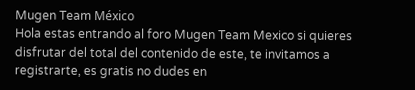Mugen Team México
Hola estas entrando al foro Mugen Team Mexico si quieres disfrutar del total del contenido de este, te invitamos a registrarte, es gratis no dudes en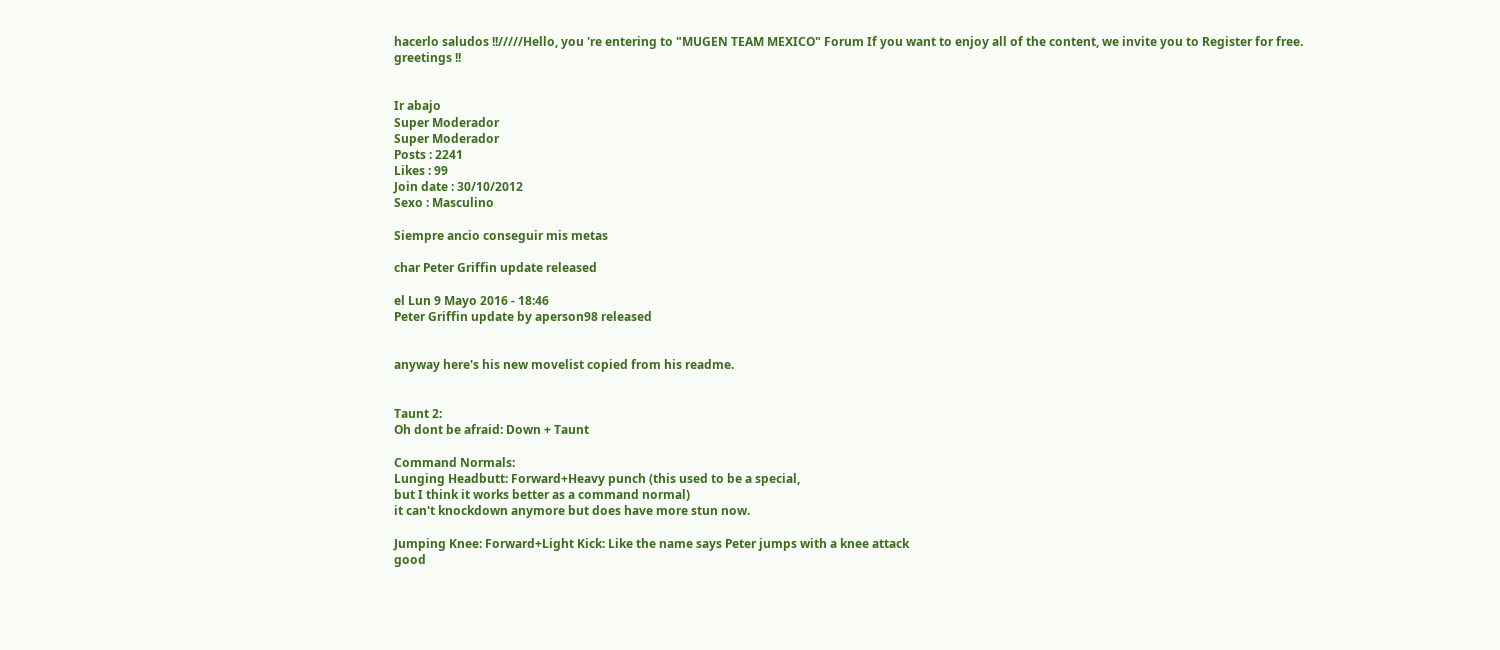hacerlo saludos !!/////Hello, you 're entering to "MUGEN TEAM MEXICO" Forum If you want to enjoy all of the content, we invite you to Register for free. greetings !!


Ir abajo
Super Moderador
Super Moderador
Posts : 2241
Likes : 99
Join date : 30/10/2012
Sexo : Masculino

Siempre ancio conseguir mis metas

char Peter Griffin update released

el Lun 9 Mayo 2016 - 18:46
Peter Griffin update by aperson98 released


anyway here's his new movelist copied from his readme.


Taunt 2:
Oh dont be afraid: Down + Taunt

Command Normals:
Lunging Headbutt: Forward+Heavy punch (this used to be a special,
but I think it works better as a command normal)
it can't knockdown anymore but does have more stun now.

Jumping Knee: Forward+Light Kick: Like the name says Peter jumps with a knee attack
good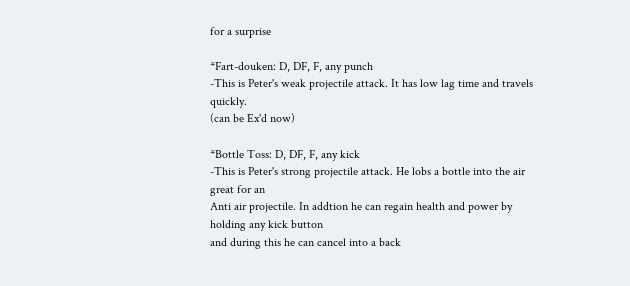for a surprise

*Fart-douken: D, DF, F, any punch
-This is Peter's weak projectile attack. It has low lag time and travels quickly.
(can be Ex'd now)

*Bottle Toss: D, DF, F, any kick
-This is Peter's strong projectile attack. He lobs a bottle into the air great for an
Anti air projectile. In addtion he can regain health and power by holding any kick button
and during this he can cancel into a back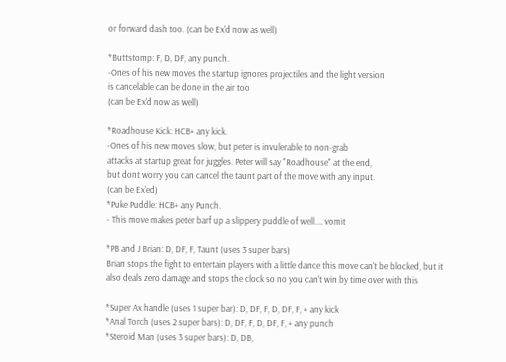or forward dash too. (can be Ex'd now as well)

*Buttstomp: F, D, DF, any punch.
-Ones of his new moves the startup ignores projectiles and the light version
is cancelable can be done in the air too
(can be Ex'd now as well)

*Roadhouse Kick: HCB+ any kick.
-Ones of his new moves slow, but peter is invulerable to non-grab
attacks at startup great for juggles. Peter will say "Roadhouse" at the end,
but dont worry you can cancel the taunt part of the move with any input.
(can be Ex'ed)
*Puke Puddle: HCB+ any Punch.
- This move makes peter barf up a slippery puddle of well.... vomit

*PB and J Brian: D, DF, F, Taunt (uses 3 super bars)
Brian stops the fight to entertain players with a little dance this move can't be blocked, but it
also deals zero damage and stops the clock so no you can't win by time over with this

*Super Ax handle (uses 1 super bar): D, DF, F, D, DF, F, + any kick
*Anal Torch (uses 2 super bars): D, DF, F, D, DF, F, + any punch
*Steroid Man (uses 3 super bars): D, DB,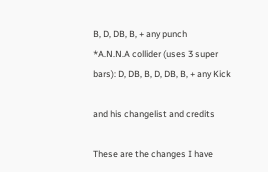B, D, DB, B, + any punch
*A.N.N.A collider (uses 3 super bars): D, DB, B, D, DB, B, + any Kick

and his changelist and credits

These are the changes I have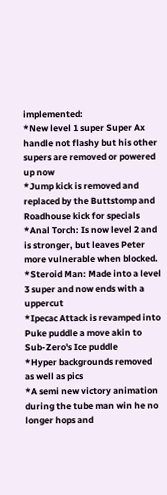implemented:
*New level 1 super Super Ax handle not flashy but his other supers are removed or powered up now
*Jump kick is removed and replaced by the Buttstomp and Roadhouse kick for specials
*Anal Torch: Is now level 2 and is stronger, but leaves Peter more vulnerable when blocked.
*Steroid Man: Made into a level 3 super and now ends with a uppercut
*Ipecac Attack is revamped into Puke puddle a move akin to Sub-Zero's Ice puddle
*Hyper backgrounds removed as well as pics
*A semi new victory animation during the tube man win he no longer hops and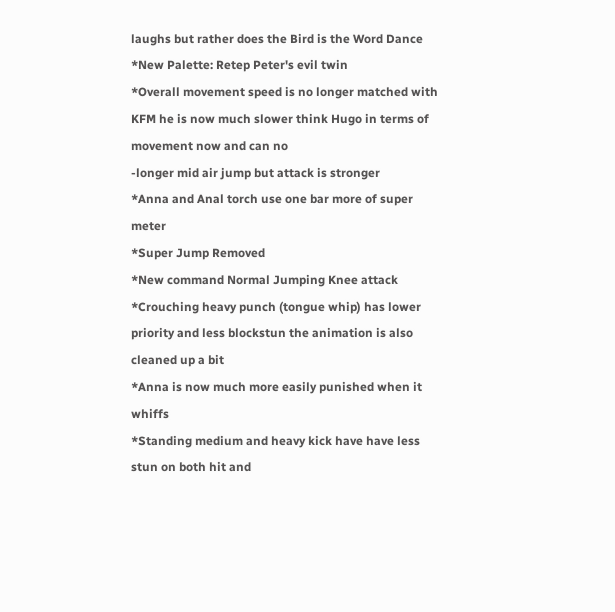laughs but rather does the Bird is the Word Dance
*New Palette: Retep Peter's evil twin
*Overall movement speed is no longer matched with KFM he is now much slower think Hugo in terms of movement now and can no
-longer mid air jump but attack is stronger
*Anna and Anal torch use one bar more of super meter
*Super Jump Removed
*New command Normal Jumping Knee attack
*Crouching heavy punch (tongue whip) has lower priority and less blockstun the animation is also cleaned up a bit
*Anna is now much more easily punished when it whiffs
*Standing medium and heavy kick have have less stun on both hit and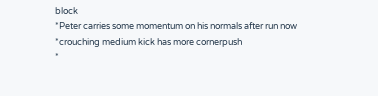block
*Peter carries some momentum on his normals after run now
*crouching medium kick has more cornerpush
*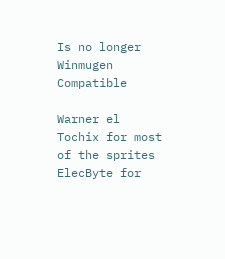Is no longer Winmugen Compatible

Warner el Tochix for most of the sprites
ElecByte for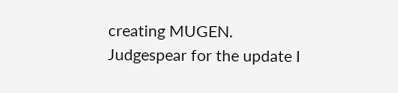creating MUGEN.
Judgespear for the update I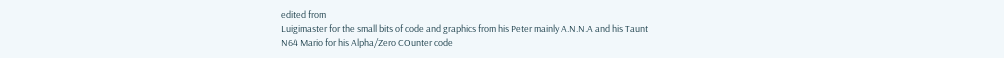edited from
Luigimaster for the small bits of code and graphics from his Peter mainly A.N.N.A and his Taunt
N64 Mario for his Alpha/Zero COunter code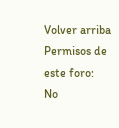Volver arriba
Permisos de este foro:
No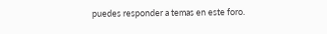puedes responder a temas en este foro.